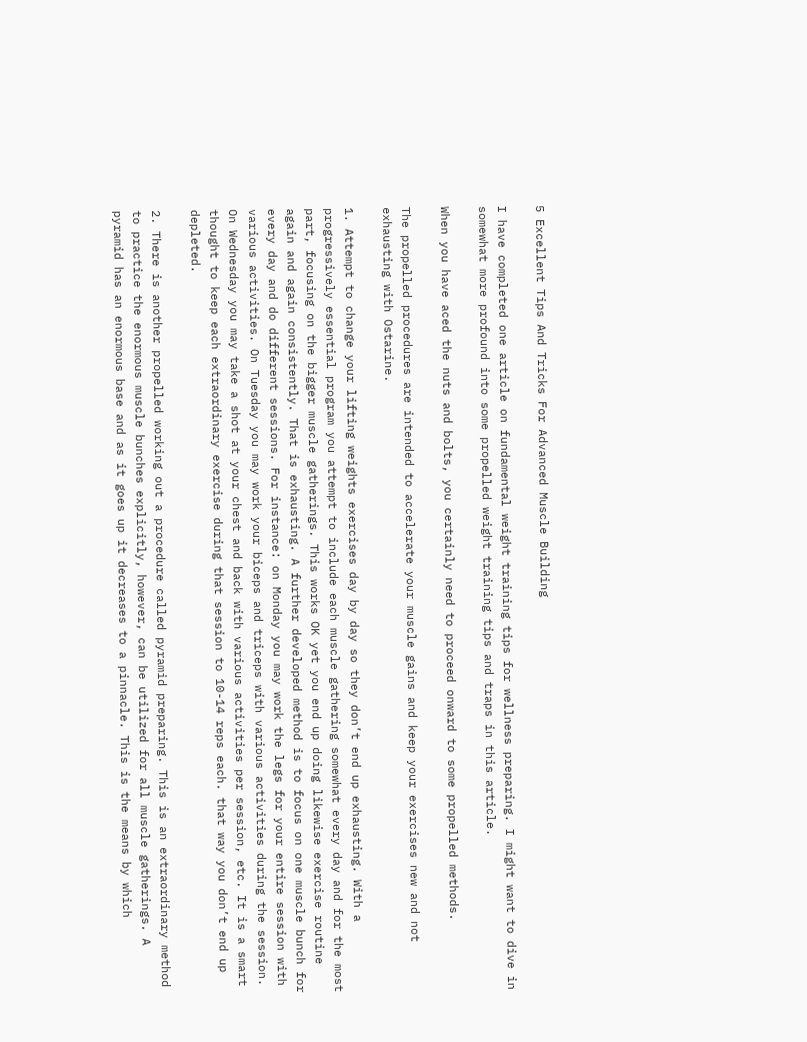5 Excellent Tips And Tricks For Advanced Muscle Building

I have completed one article on fundamental weight training tips for wellness preparing. I might want to dive in somewhat more profound into some propelled weight training tips and traps in this article.

When you have aced the nuts and bolts, you certainly need to proceed onward to some propelled methods.

The propelled procedures are intended to accelerate your muscle gains and keep your exercises new and not exhausting with Ostarine.

1. Attempt to change your lifting weights exercises day by day so they don’t end up exhausting. With a progressively essential program you attempt to include each muscle gathering somewhat every day and for the most part, focusing on the bigger muscle gatherings. This works OK yet you end up doing likewise exercise routine again and again consistently. That is exhausting. A further developed method is to focus on one muscle bunch for every day and do different sessions. For instance: on Monday you may work the legs for your entire session with various activities. On Tuesday you may work your biceps and triceps with various activities during the session. On Wednesday you may take a shot at your chest and back with various activities per session, etc. It is a smart thought to keep each extraordinary exercise during that session to 10-14 reps each. that way you don’t end up depleted.

2. There is another propelled working out a procedure called pyramid preparing. This is an extraordinary method to practice the enormous muscle bunches explicitly, however, can be utilized for all muscle gatherings. A pyramid has an enormous base and as it goes up it decreases to a pinnacle. This is the means by which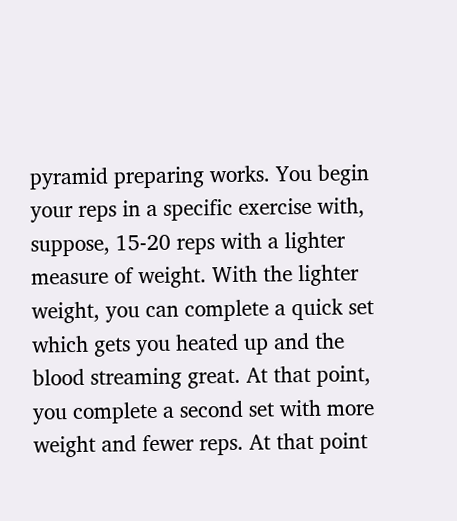pyramid preparing works. You begin your reps in a specific exercise with, suppose, 15-20 reps with a lighter measure of weight. With the lighter weight, you can complete a quick set which gets you heated up and the blood streaming great. At that point, you complete a second set with more weight and fewer reps. At that point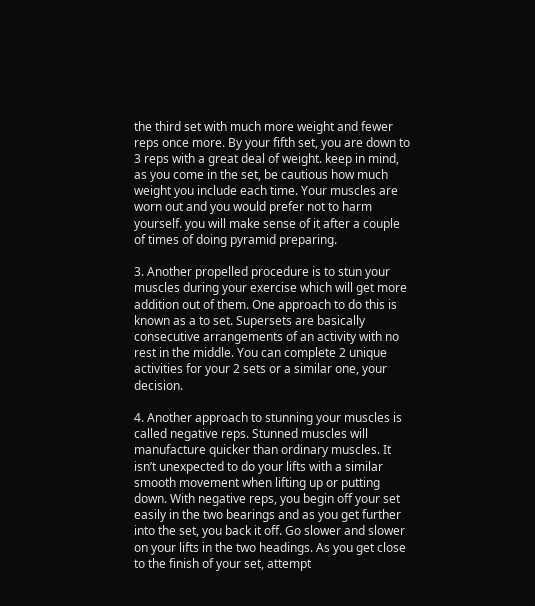the third set with much more weight and fewer reps once more. By your fifth set, you are down to 3 reps with a great deal of weight. keep in mind, as you come in the set, be cautious how much weight you include each time. Your muscles are worn out and you would prefer not to harm yourself. you will make sense of it after a couple of times of doing pyramid preparing.

3. Another propelled procedure is to stun your muscles during your exercise which will get more addition out of them. One approach to do this is known as a to set. Supersets are basically consecutive arrangements of an activity with no rest in the middle. You can complete 2 unique activities for your 2 sets or a similar one, your decision.

4. Another approach to stunning your muscles is called negative reps. Stunned muscles will manufacture quicker than ordinary muscles. It isn’t unexpected to do your lifts with a similar smooth movement when lifting up or putting down. With negative reps, you begin off your set easily in the two bearings and as you get further into the set, you back it off. Go slower and slower on your lifts in the two headings. As you get close to the finish of your set, attempt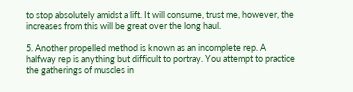to stop absolutely amidst a lift. It will consume, trust me, however, the increases from this will be great over the long haul.

5. Another propelled method is known as an incomplete rep. A halfway rep is anything but difficult to portray. You attempt to practice the gatherings of muscles in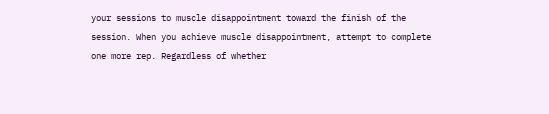your sessions to muscle disappointment toward the finish of the session. When you achieve muscle disappointment, attempt to complete one more rep. Regardless of whether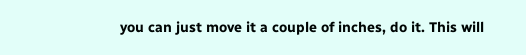you can just move it a couple of inches, do it. This will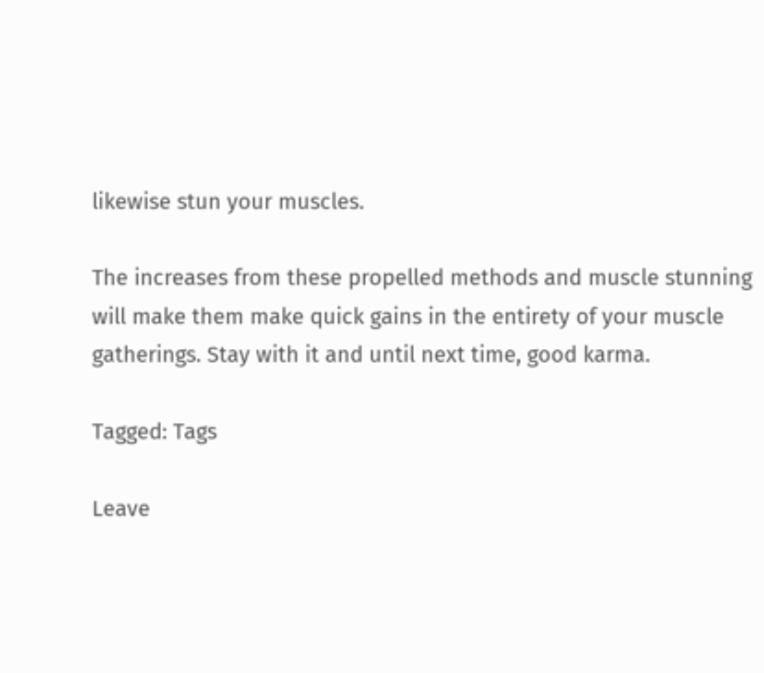likewise stun your muscles.

The increases from these propelled methods and muscle stunning will make them make quick gains in the entirety of your muscle gatherings. Stay with it and until next time, good karma.

Tagged: Tags

Leave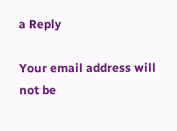a Reply

Your email address will not be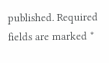published. Required fields are marked *